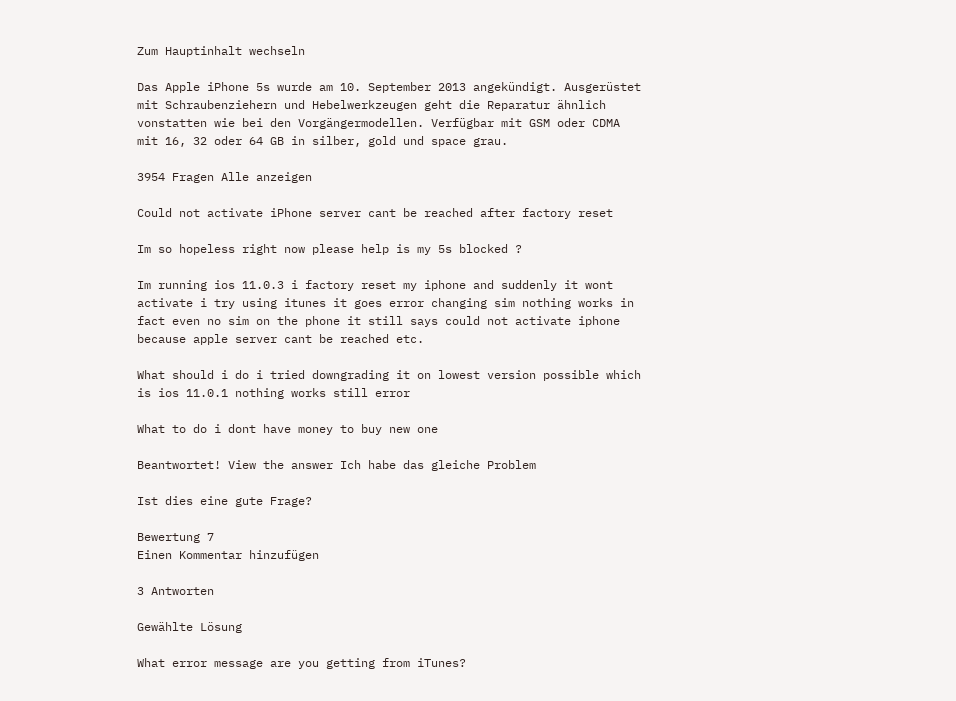Zum Hauptinhalt wechseln

Das Apple iPhone 5s wurde am 10. September 2013 angekündigt. Ausgerüstet mit Schraubenziehern und Hebelwerkzeugen geht die Reparatur ähnlich vonstatten wie bei den Vorgängermodellen. Verfügbar mit GSM oder CDMA mit 16, 32 oder 64 GB in silber, gold und space grau.

3954 Fragen Alle anzeigen

Could not activate iPhone server cant be reached after factory reset

Im so hopeless right now please help is my 5s blocked ?

Im running ios 11.0.3 i factory reset my iphone and suddenly it wont activate i try using itunes it goes error changing sim nothing works in fact even no sim on the phone it still says could not activate iphone because apple server cant be reached etc.

What should i do i tried downgrading it on lowest version possible which is ios 11.0.1 nothing works still error

What to do i dont have money to buy new one

Beantwortet! View the answer Ich habe das gleiche Problem

Ist dies eine gute Frage?

Bewertung 7
Einen Kommentar hinzufügen

3 Antworten

Gewählte Lösung

What error message are you getting from iTunes?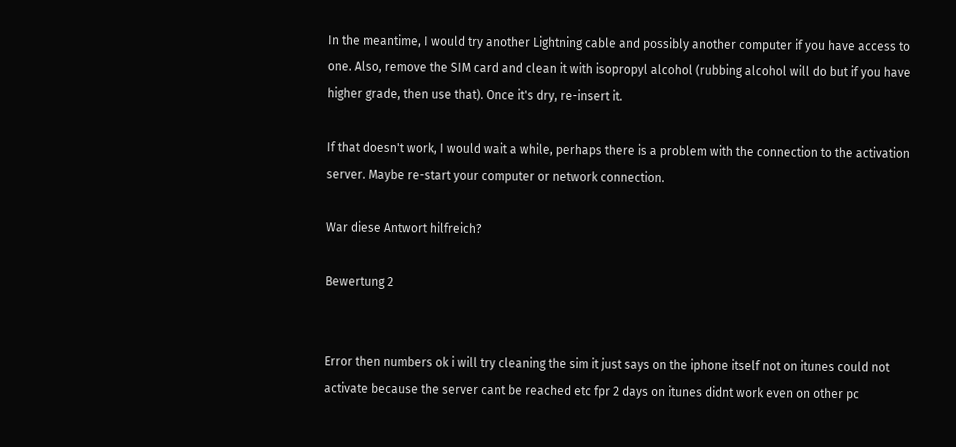In the meantime, I would try another Lightning cable and possibly another computer if you have access to one. Also, remove the SIM card and clean it with isopropyl alcohol (rubbing alcohol will do but if you have higher grade, then use that). Once it's dry, re-insert it.

If that doesn't work, I would wait a while, perhaps there is a problem with the connection to the activation server. Maybe re-start your computer or network connection.

War diese Antwort hilfreich?

Bewertung 2


Error then numbers ok i will try cleaning the sim it just says on the iphone itself not on itunes could not activate because the server cant be reached etc fpr 2 days on itunes didnt work even on other pc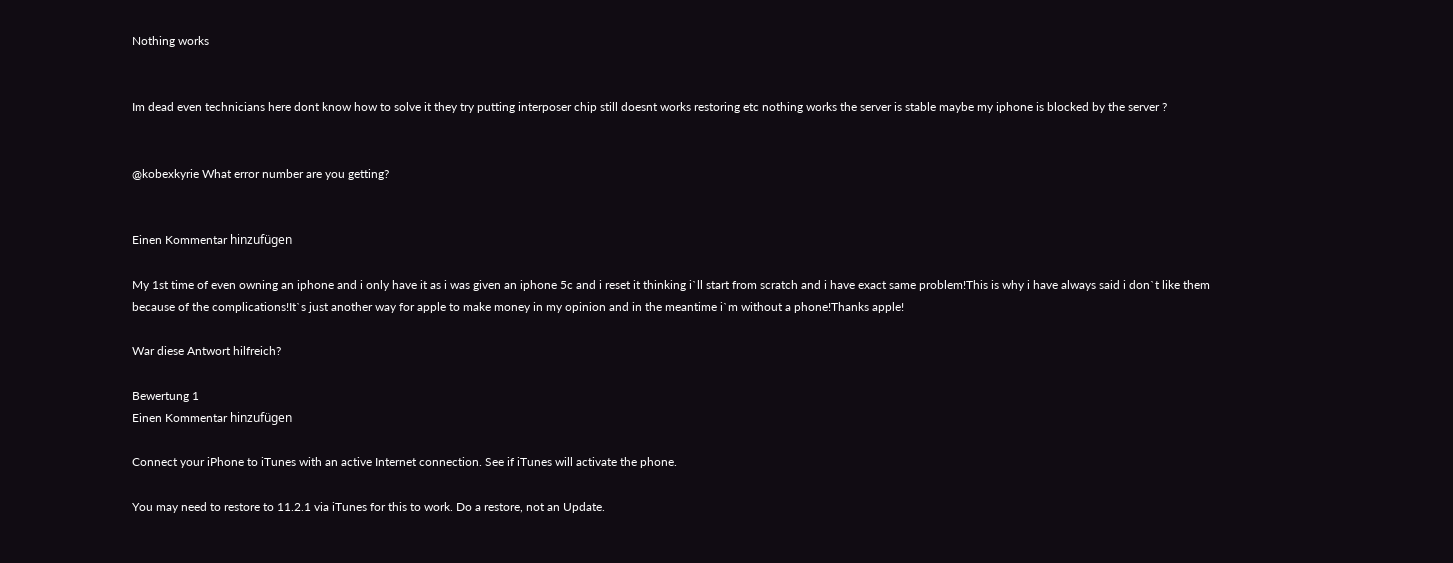Nothing works


Im dead even technicians here dont know how to solve it they try putting interposer chip still doesnt works restoring etc nothing works the server is stable maybe my iphone is blocked by the server ?


@kobexkyrie What error number are you getting?


Einen Kommentar hinzufügen

My 1st time of even owning an iphone and i only have it as i was given an iphone 5c and i reset it thinking i`ll start from scratch and i have exact same problem!This is why i have always said i don`t like them because of the complications!It`s just another way for apple to make money in my opinion and in the meantime i`m without a phone!Thanks apple!

War diese Antwort hilfreich?

Bewertung 1
Einen Kommentar hinzufügen

Connect your iPhone to iTunes with an active Internet connection. See if iTunes will activate the phone.

You may need to restore to 11.2.1 via iTunes for this to work. Do a restore, not an Update.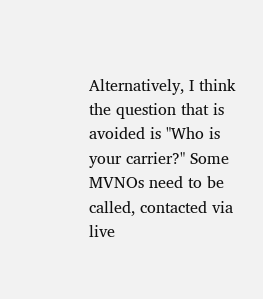Alternatively, I think the question that is avoided is "Who is your carrier?" Some MVNOs need to be called, contacted via live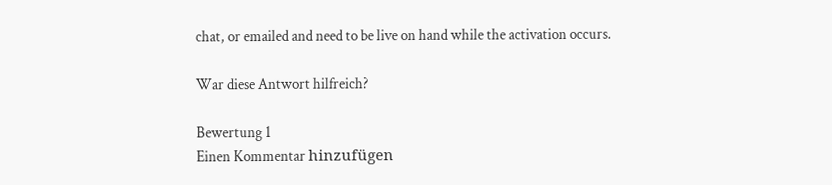chat, or emailed and need to be live on hand while the activation occurs.

War diese Antwort hilfreich?

Bewertung 1
Einen Kommentar hinzufügen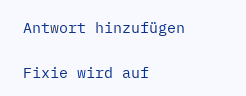Antwort hinzufügen

Fixie wird auf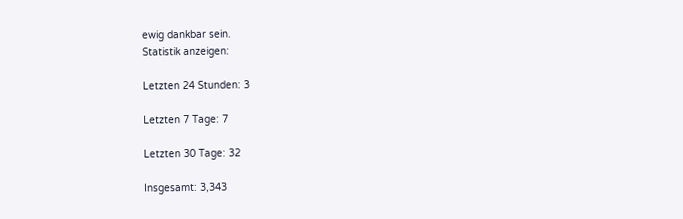ewig dankbar sein.
Statistik anzeigen:

Letzten 24 Stunden: 3

Letzten 7 Tage: 7

Letzten 30 Tage: 32

Insgesamt: 3,343